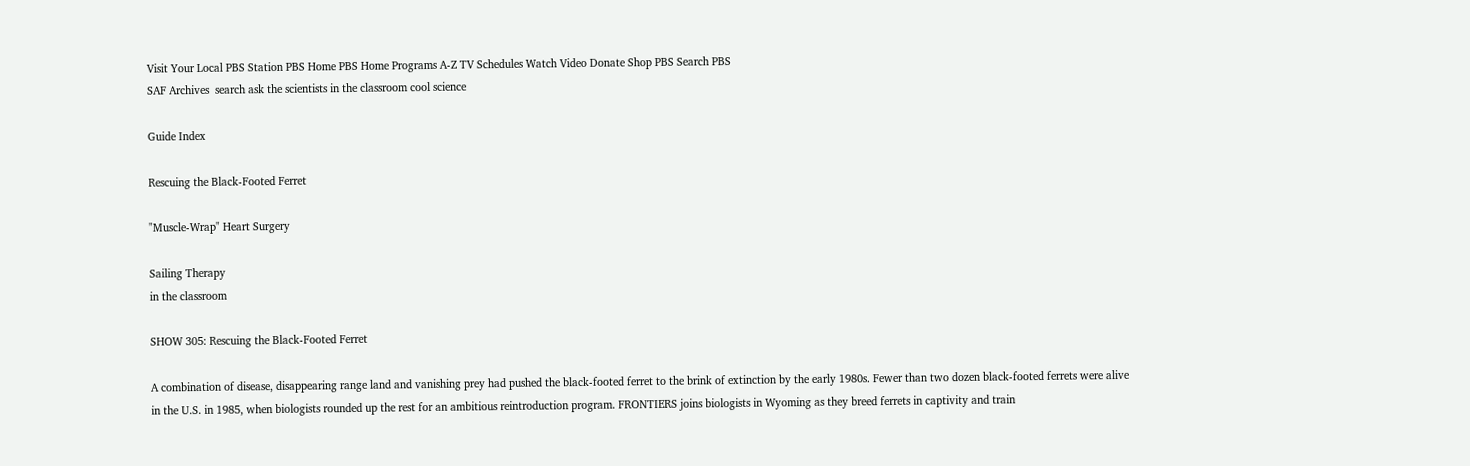Visit Your Local PBS Station PBS Home PBS Home Programs A-Z TV Schedules Watch Video Donate Shop PBS Search PBS
SAF Archives  search ask the scientists in the classroom cool science

Guide Index

Rescuing the Black-Footed Ferret

"Muscle-Wrap" Heart Surgery

Sailing Therapy
in the classroom

SHOW 305: Rescuing the Black-Footed Ferret

A combination of disease, disappearing range land and vanishing prey had pushed the black-footed ferret to the brink of extinction by the early 1980s. Fewer than two dozen black-footed ferrets were alive in the U.S. in 1985, when biologists rounded up the rest for an ambitious reintroduction program. FRONTIERS joins biologists in Wyoming as they breed ferrets in captivity and train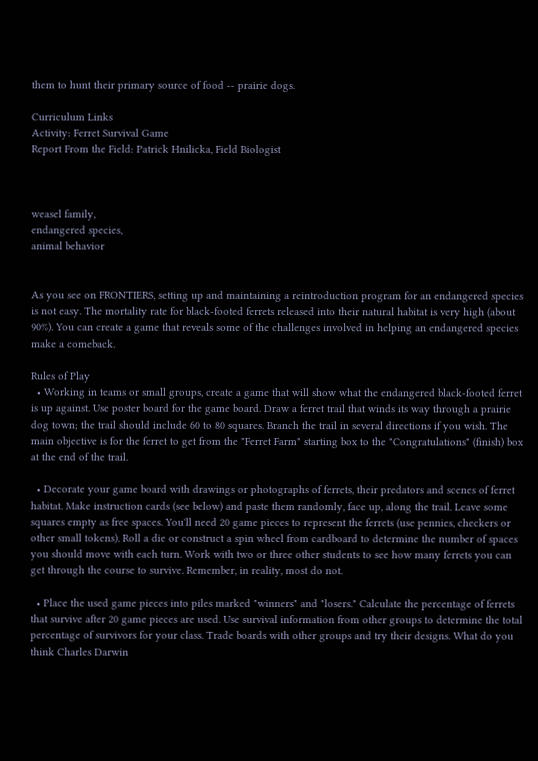them to hunt their primary source of food -- prairie dogs.

Curriculum Links
Activity: Ferret Survival Game
Report From the Field: Patrick Hnilicka, Field Biologist



weasel family,
endangered species,
animal behavior


As you see on FRONTIERS, setting up and maintaining a reintroduction program for an endangered species is not easy. The mortality rate for black-footed ferrets released into their natural habitat is very high (about 90%). You can create a game that reveals some of the challenges involved in helping an endangered species make a comeback.

Rules of Play
  • Working in teams or small groups, create a game that will show what the endangered black-footed ferret is up against. Use poster board for the game board. Draw a ferret trail that winds its way through a prairie dog town; the trail should include 60 to 80 squares. Branch the trail in several directions if you wish. The main objective is for the ferret to get from the "Ferret Farm" starting box to the "Congratulations" (finish) box at the end of the trail.

  • Decorate your game board with drawings or photographs of ferrets, their predators and scenes of ferret habitat. Make instruction cards (see below) and paste them randomly, face up, along the trail. Leave some squares empty as free spaces. You'll need 20 game pieces to represent the ferrets (use pennies, checkers or other small tokens). Roll a die or construct a spin wheel from cardboard to determine the number of spaces you should move with each turn. Work with two or three other students to see how many ferrets you can get through the course to survive. Remember, in reality, most do not.

  • Place the used game pieces into piles marked "winners" and "losers." Calculate the percentage of ferrets that survive after 20 game pieces are used. Use survival information from other groups to determine the total percentage of survivors for your class. Trade boards with other groups and try their designs. What do you think Charles Darwin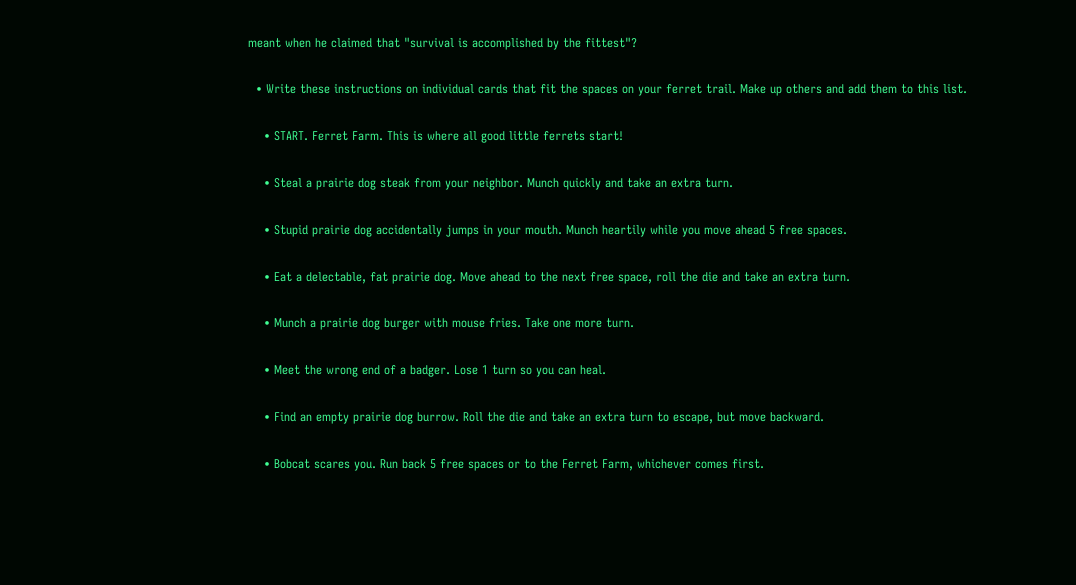meant when he claimed that "survival is accomplished by the fittest"?

  • Write these instructions on individual cards that fit the spaces on your ferret trail. Make up others and add them to this list.

    • START. Ferret Farm. This is where all good little ferrets start!

    • Steal a prairie dog steak from your neighbor. Munch quickly and take an extra turn.

    • Stupid prairie dog accidentally jumps in your mouth. Munch heartily while you move ahead 5 free spaces.

    • Eat a delectable, fat prairie dog. Move ahead to the next free space, roll the die and take an extra turn.

    • Munch a prairie dog burger with mouse fries. Take one more turn.

    • Meet the wrong end of a badger. Lose 1 turn so you can heal.

    • Find an empty prairie dog burrow. Roll the die and take an extra turn to escape, but move backward.

    • Bobcat scares you. Run back 5 free spaces or to the Ferret Farm, whichever comes first.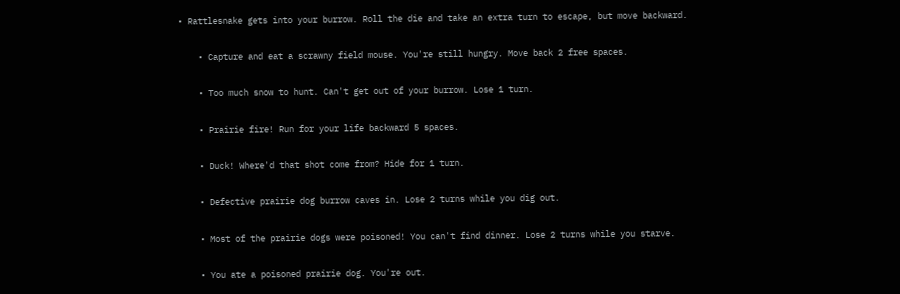• Rattlesnake gets into your burrow. Roll the die and take an extra turn to escape, but move backward.

    • Capture and eat a scrawny field mouse. You're still hungry. Move back 2 free spaces.

    • Too much snow to hunt. Can't get out of your burrow. Lose 1 turn.

    • Prairie fire! Run for your life backward 5 spaces.

    • Duck! Where'd that shot come from? Hide for 1 turn.

    • Defective prairie dog burrow caves in. Lose 2 turns while you dig out.

    • Most of the prairie dogs were poisoned! You can't find dinner. Lose 2 turns while you starve.

    • You ate a poisoned prairie dog. You're out.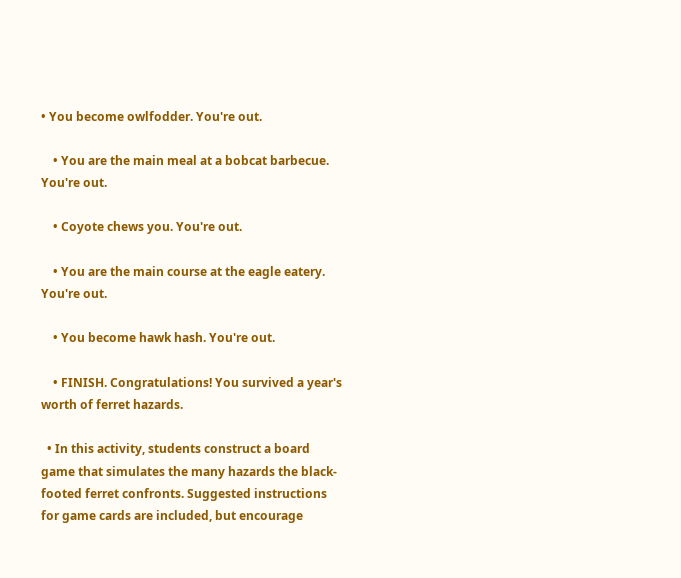• You become owlfodder. You're out.

    • You are the main meal at a bobcat barbecue. You're out.

    • Coyote chews you. You're out.

    • You are the main course at the eagle eatery. You're out.

    • You become hawk hash. You're out.

    • FINISH. Congratulations! You survived a year's worth of ferret hazards.

  • In this activity, students construct a board game that simulates the many hazards the black-footed ferret confronts. Suggested instructions for game cards are included, but encourage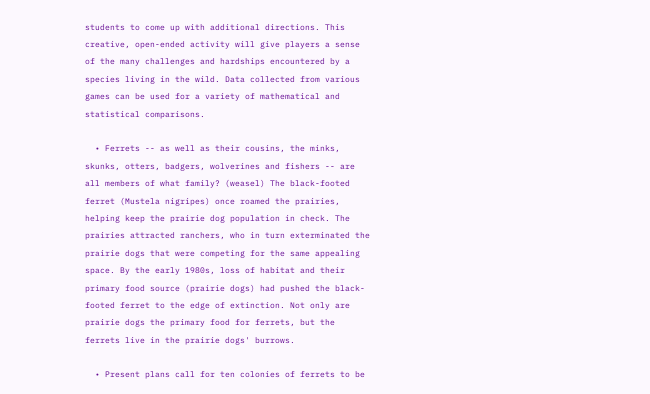students to come up with additional directions. This creative, open-ended activity will give players a sense of the many challenges and hardships encountered by a species living in the wild. Data collected from various games can be used for a variety of mathematical and statistical comparisons.

  • Ferrets -- as well as their cousins, the minks, skunks, otters, badgers, wolverines and fishers -- are all members of what family? (weasel) The black-footed ferret (Mustela nigripes) once roamed the prairies, helping keep the prairie dog population in check. The prairies attracted ranchers, who in turn exterminated the prairie dogs that were competing for the same appealing space. By the early 1980s, loss of habitat and their primary food source (prairie dogs) had pushed the black-footed ferret to the edge of extinction. Not only are prairie dogs the primary food for ferrets, but the ferrets live in the prairie dogs' burrows.

  • Present plans call for ten colonies of ferrets to be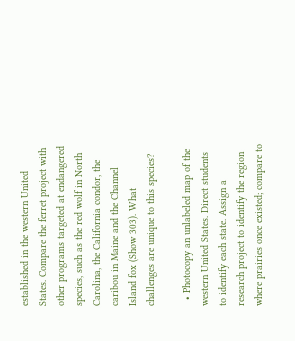established in the western United States. Compare the ferret project with other programs targeted at endangered species, such as the red wolf in North Carolina, the California condor, the caribou in Maine and the Channel Island fox (Show 303). What challenges are unique to this species?

  • Photocopy an unlabeled map of the western United States. Direct students to identify each state. Assign a research project to identify the region where prairies once existed; compare to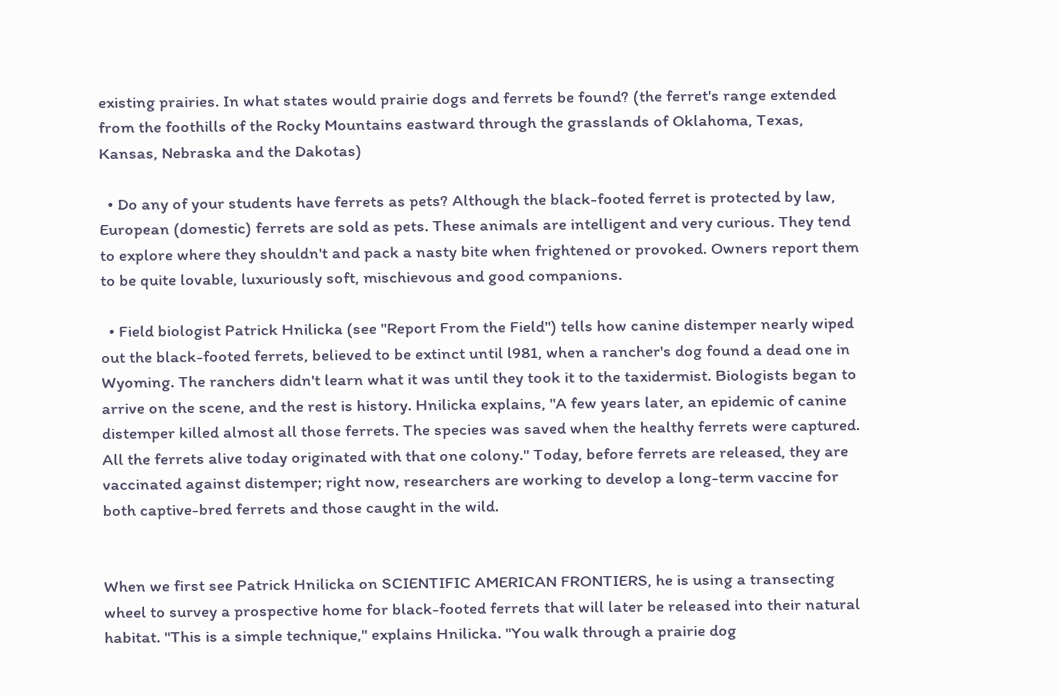existing prairies. In what states would prairie dogs and ferrets be found? (the ferret's range extended from the foothills of the Rocky Mountains eastward through the grasslands of Oklahoma, Texas, Kansas, Nebraska and the Dakotas)

  • Do any of your students have ferrets as pets? Although the black-footed ferret is protected by law, European (domestic) ferrets are sold as pets. These animals are intelligent and very curious. They tend to explore where they shouldn't and pack a nasty bite when frightened or provoked. Owners report them to be quite lovable, luxuriously soft, mischievous and good companions.

  • Field biologist Patrick Hnilicka (see "Report From the Field") tells how canine distemper nearly wiped out the black-footed ferrets, believed to be extinct until l981, when a rancher's dog found a dead one in Wyoming. The ranchers didn't learn what it was until they took it to the taxidermist. Biologists began to arrive on the scene, and the rest is history. Hnilicka explains, "A few years later, an epidemic of canine distemper killed almost all those ferrets. The species was saved when the healthy ferrets were captured. All the ferrets alive today originated with that one colony." Today, before ferrets are released, they are vaccinated against distemper; right now, researchers are working to develop a long-term vaccine for both captive-bred ferrets and those caught in the wild.


When we first see Patrick Hnilicka on SCIENTIFIC AMERICAN FRONTIERS, he is using a transecting wheel to survey a prospective home for black-footed ferrets that will later be released into their natural habitat. "This is a simple technique," explains Hnilicka. "You walk through a prairie dog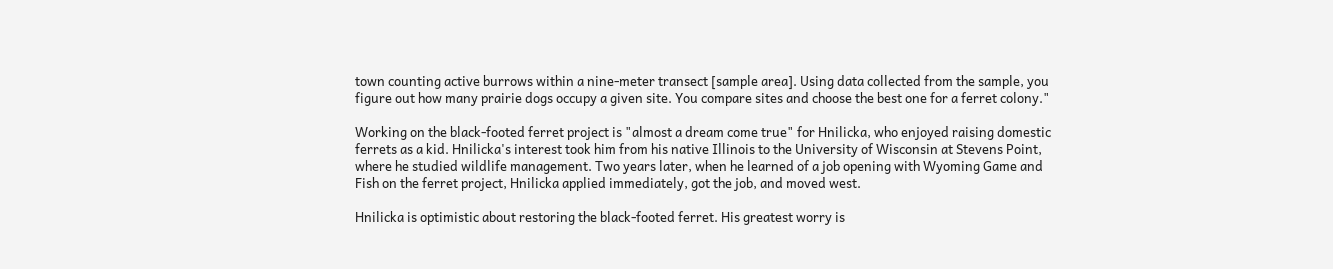town counting active burrows within a nine-meter transect [sample area]. Using data collected from the sample, you figure out how many prairie dogs occupy a given site. You compare sites and choose the best one for a ferret colony."

Working on the black-footed ferret project is "almost a dream come true" for Hnilicka, who enjoyed raising domestic ferrets as a kid. Hnilicka's interest took him from his native Illinois to the University of Wisconsin at Stevens Point, where he studied wildlife management. Two years later, when he learned of a job opening with Wyoming Game and Fish on the ferret project, Hnilicka applied immediately, got the job, and moved west.

Hnilicka is optimistic about restoring the black-footed ferret. His greatest worry is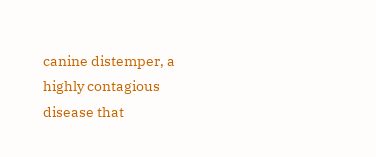canine distemper, a highly contagious disease that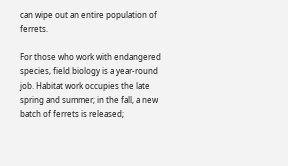can wipe out an entire population of ferrets.

For those who work with endangered species, field biology is a year-round job. Habitat work occupies the late spring and summer; in the fall, a new batch of ferrets is released;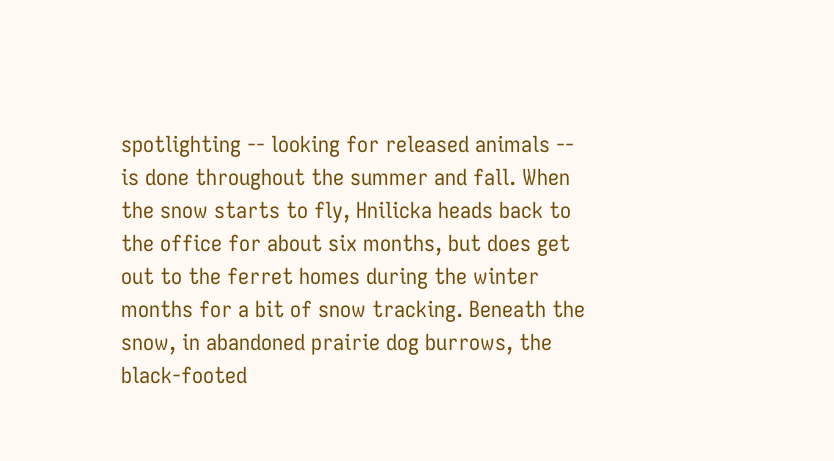spotlighting -- looking for released animals -- is done throughout the summer and fall. When the snow starts to fly, Hnilicka heads back to the office for about six months, but does get out to the ferret homes during the winter months for a bit of snow tracking. Beneath the snow, in abandoned prairie dog burrows, the black-footed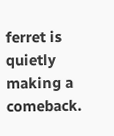ferret is quietly making a comeback.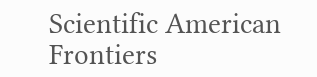Scientific American Frontiers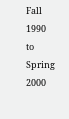Fall 1990 to Spring 2000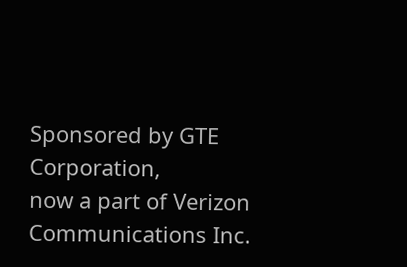Sponsored by GTE Corporation,
now a part of Verizon Communications Inc.